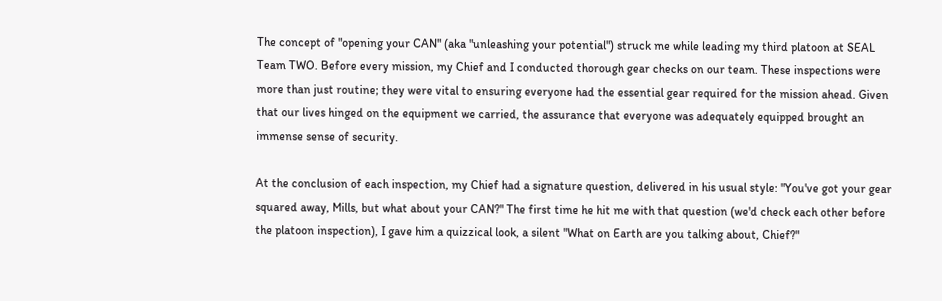The concept of "opening your CAN" (aka "unleashing your potential") struck me while leading my third platoon at SEAL Team TWO. Before every mission, my Chief and I conducted thorough gear checks on our team. These inspections were more than just routine; they were vital to ensuring everyone had the essential gear required for the mission ahead. Given that our lives hinged on the equipment we carried, the assurance that everyone was adequately equipped brought an immense sense of security.

At the conclusion of each inspection, my Chief had a signature question, delivered in his usual style: "You've got your gear squared away, Mills, but what about your CAN?" The first time he hit me with that question (we'd check each other before the platoon inspection), I gave him a quizzical look, a silent "What on Earth are you talking about, Chief?"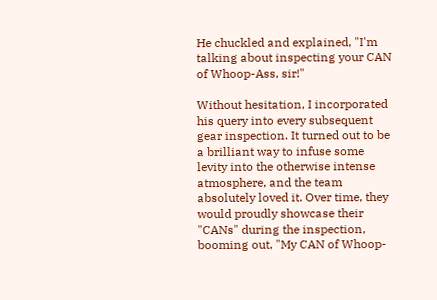He chuckled and explained, "I'm talking about inspecting your CAN of Whoop-Ass, sir!"

Without hesitation, I incorporated his query into every subsequent gear inspection. It turned out to be a brilliant way to infuse some levity into the otherwise intense atmosphere, and the team absolutely loved it. Over time, they would proudly showcase their "CANs" during the inspection, booming out, "My CAN of Whoop-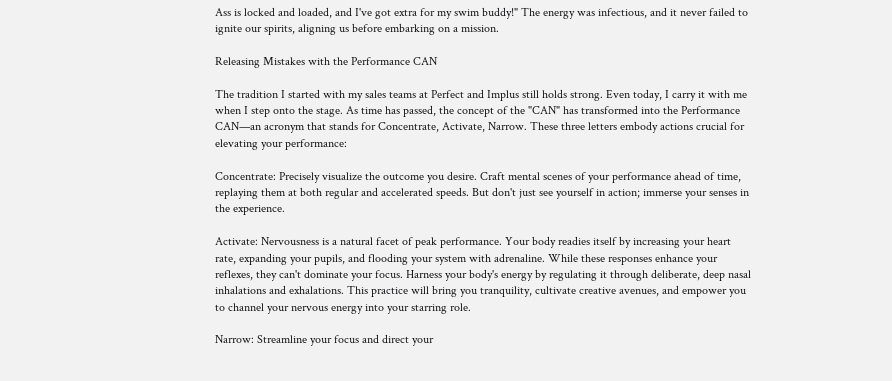Ass is locked and loaded, and I've got extra for my swim buddy!" The energy was infectious, and it never failed to ignite our spirits, aligning us before embarking on a mission.

Releasing Mistakes with the Performance CAN

The tradition I started with my sales teams at Perfect and Implus still holds strong. Even today, I carry it with me when I step onto the stage. As time has passed, the concept of the "CAN" has transformed into the Performance CAN—an acronym that stands for Concentrate, Activate, Narrow. These three letters embody actions crucial for elevating your performance:

Concentrate: Precisely visualize the outcome you desire. Craft mental scenes of your performance ahead of time, replaying them at both regular and accelerated speeds. But don't just see yourself in action; immerse your senses in the experience.

Activate: Nervousness is a natural facet of peak performance. Your body readies itself by increasing your heart rate, expanding your pupils, and flooding your system with adrenaline. While these responses enhance your reflexes, they can't dominate your focus. Harness your body's energy by regulating it through deliberate, deep nasal inhalations and exhalations. This practice will bring you tranquility, cultivate creative avenues, and empower you to channel your nervous energy into your starring role.

Narrow: Streamline your focus and direct your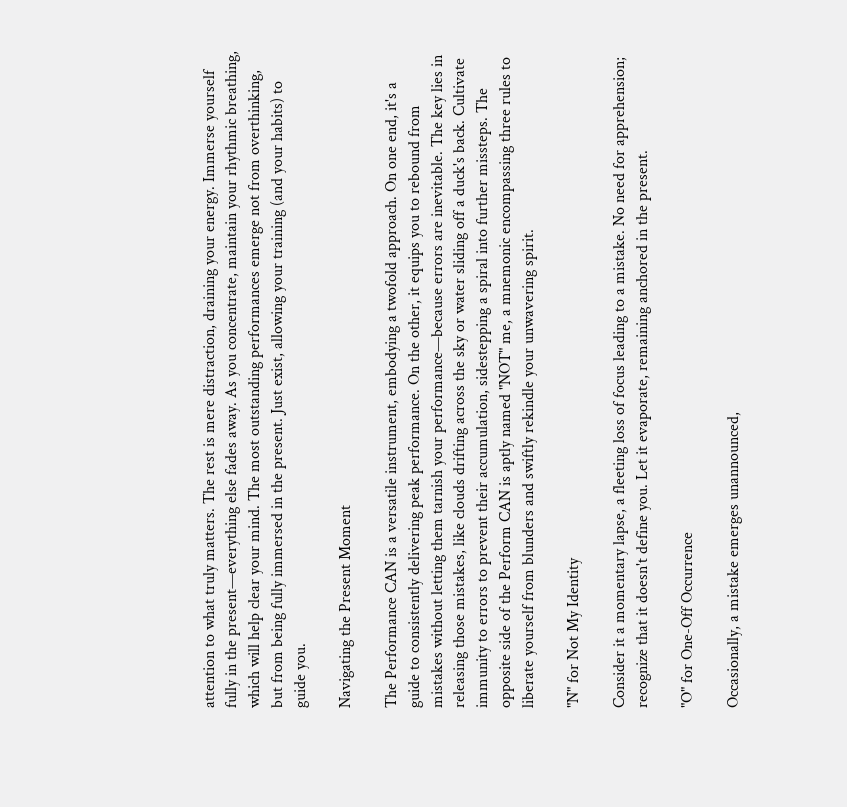attention to what truly matters. The rest is mere distraction, draining your energy. Immerse yourself fully in the present—everything else fades away. As you concentrate, maintain your rhythmic breathing, which will help clear your mind. The most outstanding performances emerge not from overthinking, but from being fully immersed in the present. Just exist, allowing your training (and your habits) to guide you.

Navigating the Present Moment

The Performance CAN is a versatile instrument, embodying a twofold approach. On one end, it's a guide to consistently delivering peak performance. On the other, it equips you to rebound from mistakes without letting them tarnish your performance—because errors are inevitable. The key lies in releasing those mistakes, like clouds drifting across the sky or water sliding off a duck's back. Cultivate immunity to errors to prevent their accumulation, sidestepping a spiral into further missteps. The opposite side of the Perform CAN is aptly named "NOT" me, a mnemonic encompassing three rules to liberate yourself from blunders and swiftly rekindle your unwavering spirit.

"N" for Not My Identity

Consider it a momentary lapse, a fleeting loss of focus leading to a mistake. No need for apprehension; recognize that it doesn't define you. Let it evaporate, remaining anchored in the present.

"O" for One-Off Occurrence

Occasionally, a mistake emerges unannounced,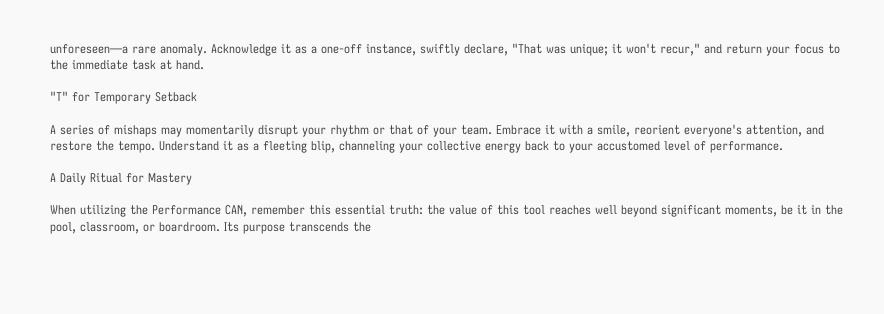unforeseen—a rare anomaly. Acknowledge it as a one-off instance, swiftly declare, "That was unique; it won't recur," and return your focus to the immediate task at hand.

"T" for Temporary Setback

A series of mishaps may momentarily disrupt your rhythm or that of your team. Embrace it with a smile, reorient everyone's attention, and restore the tempo. Understand it as a fleeting blip, channeling your collective energy back to your accustomed level of performance.

A Daily Ritual for Mastery

When utilizing the Performance CAN, remember this essential truth: the value of this tool reaches well beyond significant moments, be it in the pool, classroom, or boardroom. Its purpose transcends the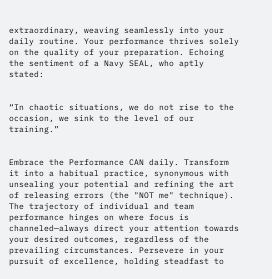extraordinary, weaving seamlessly into your daily routine. Your performance thrives solely on the quality of your preparation. Echoing the sentiment of a Navy SEAL, who aptly stated:


“In chaotic situations, we do not rise to the occasion, we sink to the level of our training.”


Embrace the Performance CAN daily. Transform it into a habitual practice, synonymous with unsealing your potential and refining the art of releasing errors (the "NOT me" technique). The trajectory of individual and team performance hinges on where focus is channeled—always direct your attention towards your desired outcomes, regardless of the prevailing circumstances. Persevere in your pursuit of excellence, holding steadfast to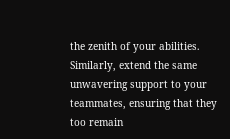the zenith of your abilities. Similarly, extend the same unwavering support to your teammates, ensuring that they too remain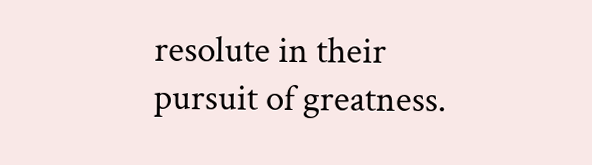resolute in their pursuit of greatness.